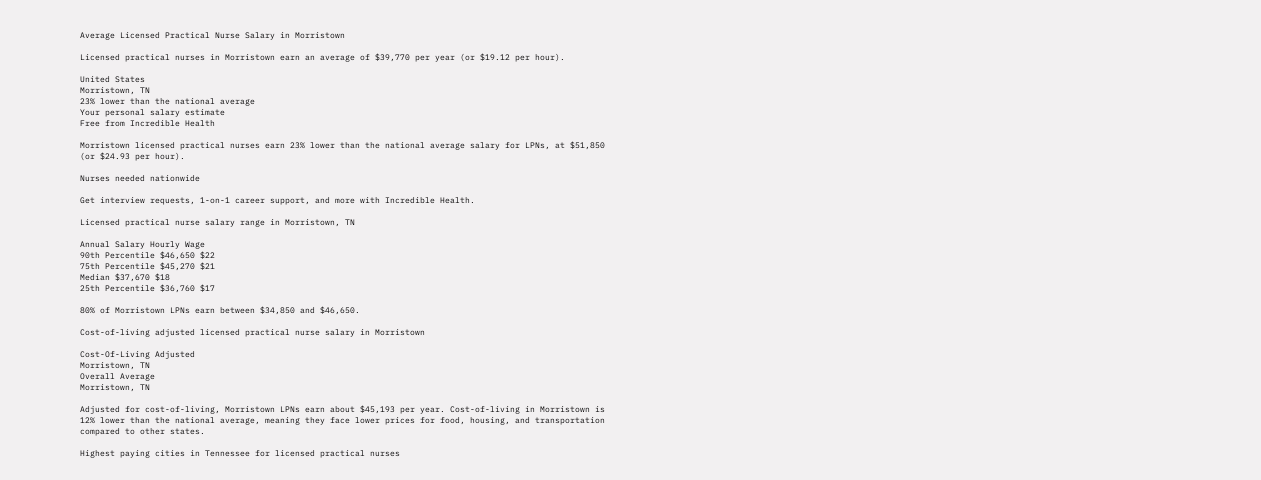Average Licensed Practical Nurse Salary in Morristown

Licensed practical nurses in Morristown earn an average of $39,770 per year (or $19.12 per hour).

United States
Morristown, TN
23% lower than the national average
Your personal salary estimate
Free from Incredible Health

Morristown licensed practical nurses earn 23% lower than the national average salary for LPNs, at $51,850 (or $24.93 per hour).

Nurses needed nationwide

Get interview requests, 1-on-1 career support, and more with Incredible Health.

Licensed practical nurse salary range in Morristown, TN

Annual Salary Hourly Wage
90th Percentile $46,650 $22
75th Percentile $45,270 $21
Median $37,670 $18
25th Percentile $36,760 $17

80% of Morristown LPNs earn between $34,850 and $46,650.

Cost-of-living adjusted licensed practical nurse salary in Morristown

Cost-Of-Living Adjusted
Morristown, TN
Overall Average
Morristown, TN

Adjusted for cost-of-living, Morristown LPNs earn about $45,193 per year. Cost-of-living in Morristown is 12% lower than the national average, meaning they face lower prices for food, housing, and transportation compared to other states.

Highest paying cities in Tennessee for licensed practical nurses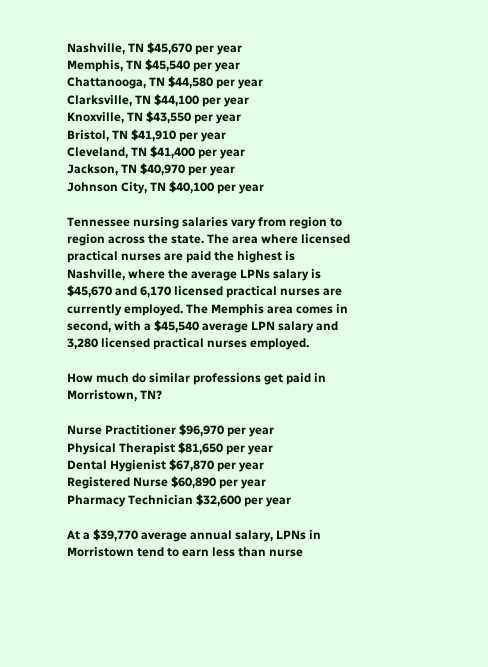Nashville, TN $45,670 per year
Memphis, TN $45,540 per year
Chattanooga, TN $44,580 per year
Clarksville, TN $44,100 per year
Knoxville, TN $43,550 per year
Bristol, TN $41,910 per year
Cleveland, TN $41,400 per year
Jackson, TN $40,970 per year
Johnson City, TN $40,100 per year

Tennessee nursing salaries vary from region to region across the state. The area where licensed practical nurses are paid the highest is Nashville, where the average LPNs salary is $45,670 and 6,170 licensed practical nurses are currently employed. The Memphis area comes in second, with a $45,540 average LPN salary and 3,280 licensed practical nurses employed.

How much do similar professions get paid in Morristown, TN?

Nurse Practitioner $96,970 per year
Physical Therapist $81,650 per year
Dental Hygienist $67,870 per year
Registered Nurse $60,890 per year
Pharmacy Technician $32,600 per year

At a $39,770 average annual salary, LPNs in Morristown tend to earn less than nurse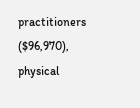practitioners ($96,970), physical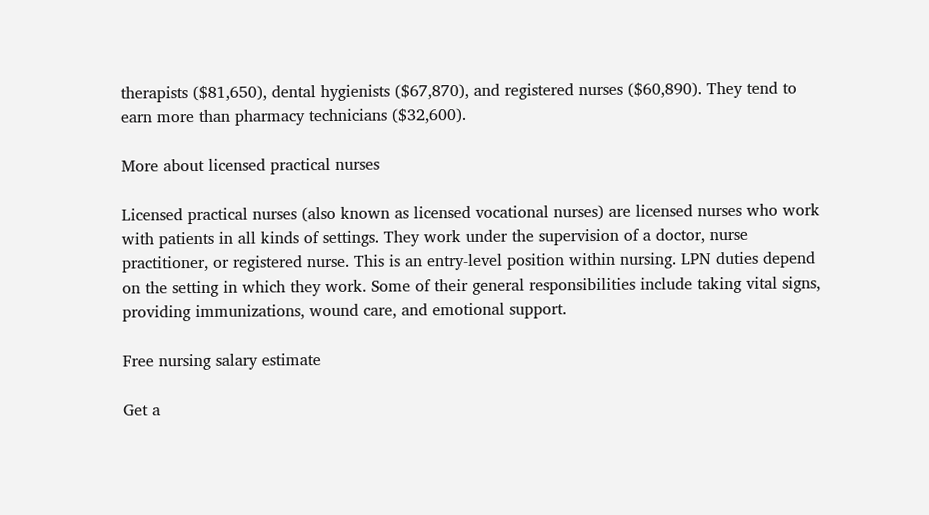therapists ($81,650), dental hygienists ($67,870), and registered nurses ($60,890). They tend to earn more than pharmacy technicians ($32,600).

More about licensed practical nurses

Licensed practical nurses (also known as licensed vocational nurses) are licensed nurses who work with patients in all kinds of settings. They work under the supervision of a doctor, nurse practitioner, or registered nurse. This is an entry-level position within nursing. LPN duties depend on the setting in which they work. Some of their general responsibilities include taking vital signs, providing immunizations, wound care, and emotional support.

Free nursing salary estimate

Get a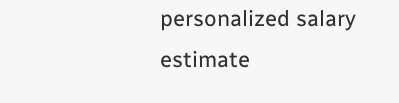personalized salary estimate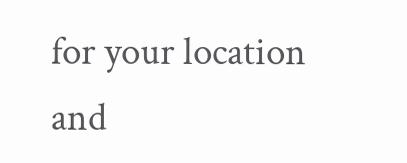for your location and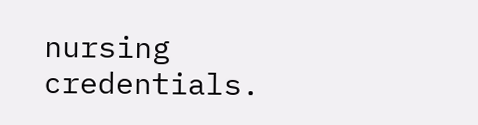nursing credentials.